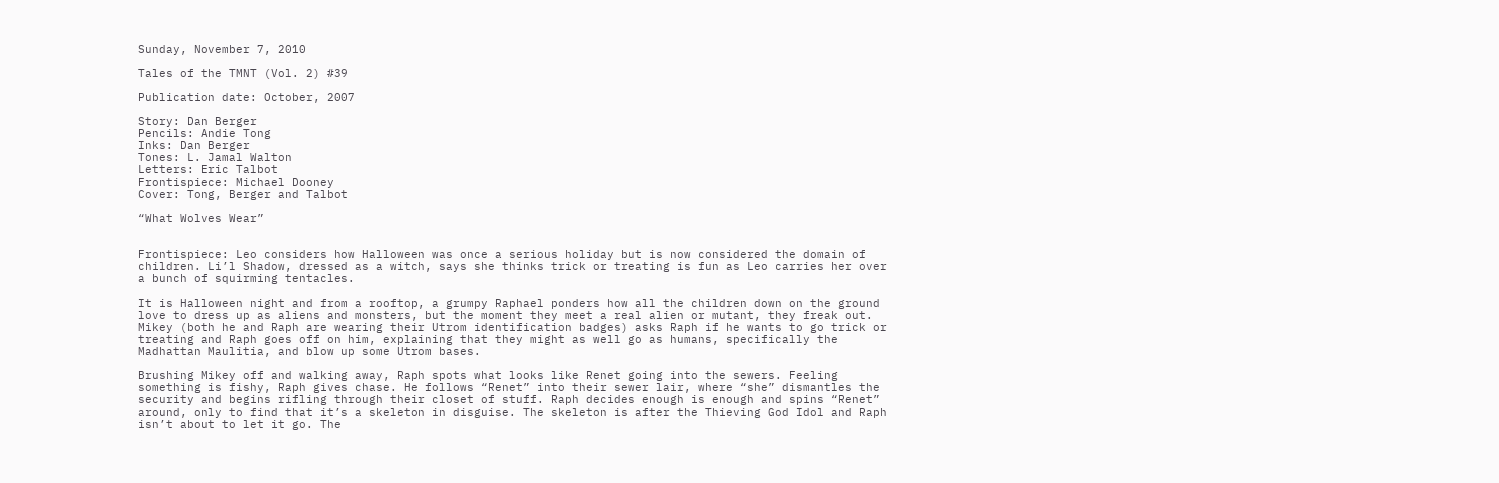Sunday, November 7, 2010

Tales of the TMNT (Vol. 2) #39

Publication date: October, 2007

Story: Dan Berger
Pencils: Andie Tong
Inks: Dan Berger
Tones: L. Jamal Walton
Letters: Eric Talbot
Frontispiece: Michael Dooney
Cover: Tong, Berger and Talbot

“What Wolves Wear”


Frontispiece: Leo considers how Halloween was once a serious holiday but is now considered the domain of children. Li’l Shadow, dressed as a witch, says she thinks trick or treating is fun as Leo carries her over a bunch of squirming tentacles.

It is Halloween night and from a rooftop, a grumpy Raphael ponders how all the children down on the ground love to dress up as aliens and monsters, but the moment they meet a real alien or mutant, they freak out. Mikey (both he and Raph are wearing their Utrom identification badges) asks Raph if he wants to go trick or treating and Raph goes off on him, explaining that they might as well go as humans, specifically the Madhattan Maulitia, and blow up some Utrom bases.

Brushing Mikey off and walking away, Raph spots what looks like Renet going into the sewers. Feeling something is fishy, Raph gives chase. He follows “Renet” into their sewer lair, where “she” dismantles the security and begins rifling through their closet of stuff. Raph decides enough is enough and spins “Renet” around, only to find that it’s a skeleton in disguise. The skeleton is after the Thieving God Idol and Raph isn’t about to let it go. The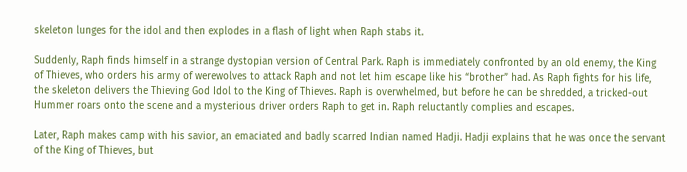skeleton lunges for the idol and then explodes in a flash of light when Raph stabs it.

Suddenly, Raph finds himself in a strange dystopian version of Central Park. Raph is immediately confronted by an old enemy, the King of Thieves, who orders his army of werewolves to attack Raph and not let him escape like his “brother” had. As Raph fights for his life, the skeleton delivers the Thieving God Idol to the King of Thieves. Raph is overwhelmed, but before he can be shredded, a tricked-out Hummer roars onto the scene and a mysterious driver orders Raph to get in. Raph reluctantly complies and escapes.

Later, Raph makes camp with his savior, an emaciated and badly scarred Indian named Hadji. Hadji explains that he was once the servant of the King of Thieves, but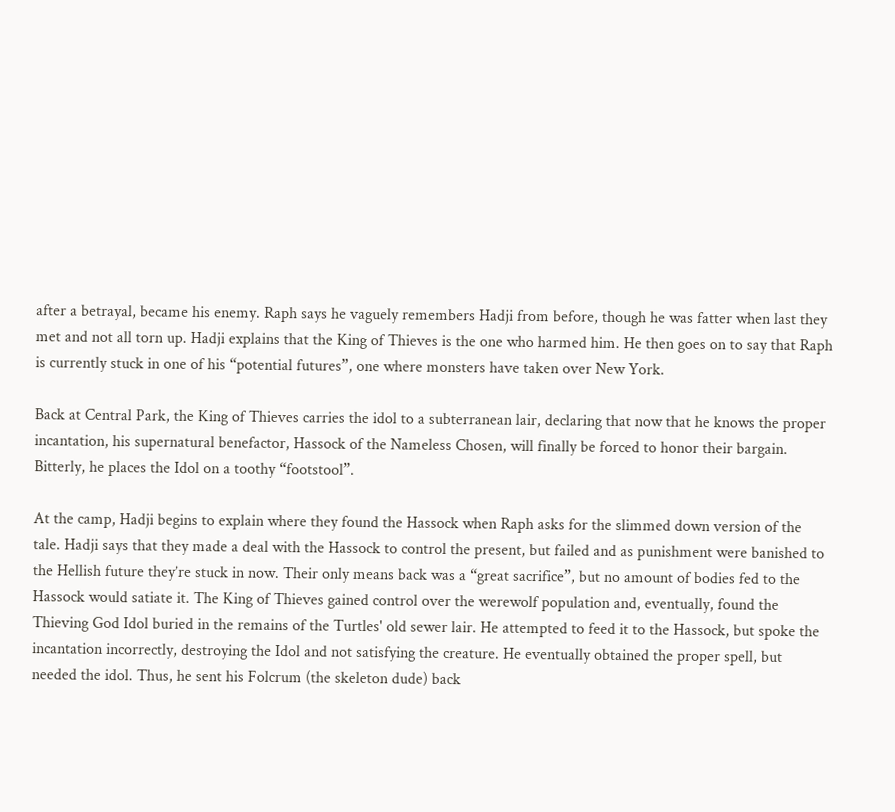after a betrayal, became his enemy. Raph says he vaguely remembers Hadji from before, though he was fatter when last they met and not all torn up. Hadji explains that the King of Thieves is the one who harmed him. He then goes on to say that Raph is currently stuck in one of his “potential futures”, one where monsters have taken over New York.

Back at Central Park, the King of Thieves carries the idol to a subterranean lair, declaring that now that he knows the proper incantation, his supernatural benefactor, Hassock of the Nameless Chosen, will finally be forced to honor their bargain. Bitterly, he places the Idol on a toothy “footstool”.

At the camp, Hadji begins to explain where they found the Hassock when Raph asks for the slimmed down version of the tale. Hadji says that they made a deal with the Hassock to control the present, but failed and as punishment were banished to the Hellish future they’re stuck in now. Their only means back was a “great sacrifice”, but no amount of bodies fed to the Hassock would satiate it. The King of Thieves gained control over the werewolf population and, eventually, found the Thieving God Idol buried in the remains of the Turtles' old sewer lair. He attempted to feed it to the Hassock, but spoke the incantation incorrectly, destroying the Idol and not satisfying the creature. He eventually obtained the proper spell, but needed the idol. Thus, he sent his Folcrum (the skeleton dude) back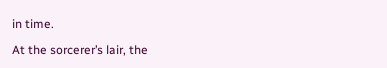in time.

At the sorcerer’s lair, the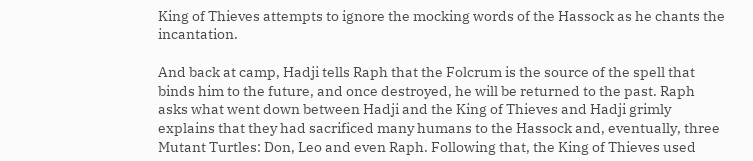King of Thieves attempts to ignore the mocking words of the Hassock as he chants the incantation.

And back at camp, Hadji tells Raph that the Folcrum is the source of the spell that binds him to the future, and once destroyed, he will be returned to the past. Raph asks what went down between Hadji and the King of Thieves and Hadji grimly explains that they had sacrificed many humans to the Hassock and, eventually, three Mutant Turtles: Don, Leo and even Raph. Following that, the King of Thieves used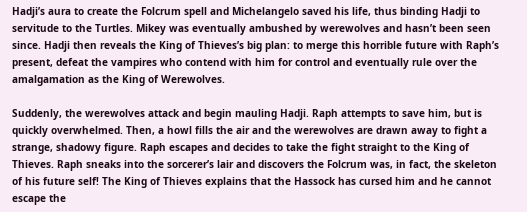Hadji’s aura to create the Folcrum spell and Michelangelo saved his life, thus binding Hadji to servitude to the Turtles. Mikey was eventually ambushed by werewolves and hasn’t been seen since. Hadji then reveals the King of Thieves’s big plan: to merge this horrible future with Raph’s present, defeat the vampires who contend with him for control and eventually rule over the amalgamation as the King of Werewolves.

Suddenly, the werewolves attack and begin mauling Hadji. Raph attempts to save him, but is quickly overwhelmed. Then, a howl fills the air and the werewolves are drawn away to fight a strange, shadowy figure. Raph escapes and decides to take the fight straight to the King of Thieves. Raph sneaks into the sorcerer’s lair and discovers the Folcrum was, in fact, the skeleton of his future self! The King of Thieves explains that the Hassock has cursed him and he cannot escape the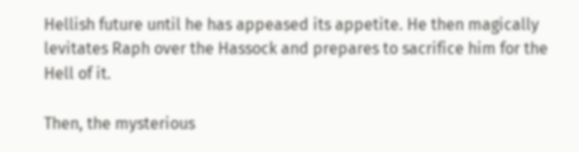Hellish future until he has appeased its appetite. He then magically levitates Raph over the Hassock and prepares to sacrifice him for the Hell of it.

Then, the mysterious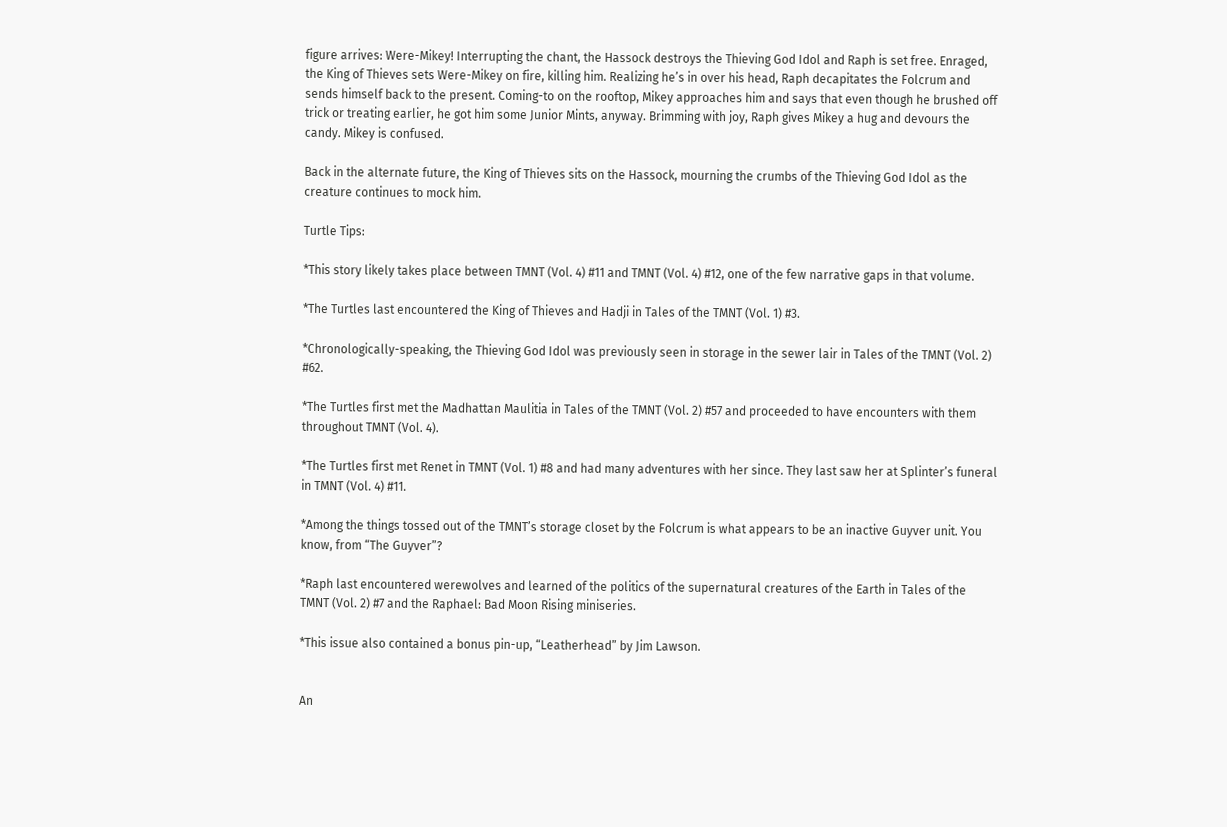figure arrives: Were-Mikey! Interrupting the chant, the Hassock destroys the Thieving God Idol and Raph is set free. Enraged, the King of Thieves sets Were-Mikey on fire, killing him. Realizing he’s in over his head, Raph decapitates the Folcrum and sends himself back to the present. Coming-to on the rooftop, Mikey approaches him and says that even though he brushed off trick or treating earlier, he got him some Junior Mints, anyway. Brimming with joy, Raph gives Mikey a hug and devours the candy. Mikey is confused.

Back in the alternate future, the King of Thieves sits on the Hassock, mourning the crumbs of the Thieving God Idol as the creature continues to mock him.

Turtle Tips:

*This story likely takes place between TMNT (Vol. 4) #11 and TMNT (Vol. 4) #12, one of the few narrative gaps in that volume.

*The Turtles last encountered the King of Thieves and Hadji in Tales of the TMNT (Vol. 1) #3.

*Chronologically-speaking, the Thieving God Idol was previously seen in storage in the sewer lair in Tales of the TMNT (Vol. 2) #62.

*The Turtles first met the Madhattan Maulitia in Tales of the TMNT (Vol. 2) #57 and proceeded to have encounters with them throughout TMNT (Vol. 4).

*The Turtles first met Renet in TMNT (Vol. 1) #8 and had many adventures with her since. They last saw her at Splinter’s funeral in TMNT (Vol. 4) #11.

*Among the things tossed out of the TMNT’s storage closet by the Folcrum is what appears to be an inactive Guyver unit. You know, from “The Guyver”?

*Raph last encountered werewolves and learned of the politics of the supernatural creatures of the Earth in Tales of the TMNT (Vol. 2) #7 and the Raphael: Bad Moon Rising miniseries.

*This issue also contained a bonus pin-up, “Leatherhead” by Jim Lawson.


An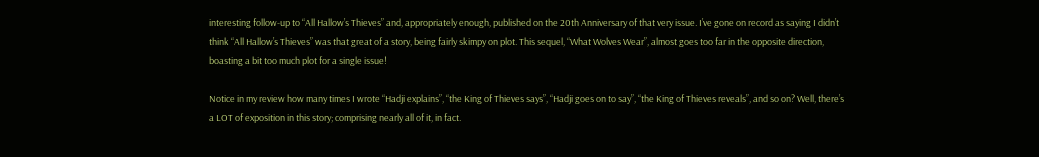interesting follow-up to “All Hallow’s Thieves” and, appropriately enough, published on the 20th Anniversary of that very issue. I’ve gone on record as saying I didn’t think “All Hallow’s Thieves” was that great of a story, being fairly skimpy on plot. This sequel, “What Wolves Wear”, almost goes too far in the opposite direction, boasting a bit too much plot for a single issue!

Notice in my review how many times I wrote “Hadji explains”, “the King of Thieves says”, “Hadji goes on to say”, “the King of Thieves reveals”, and so on? Well, there’s a LOT of exposition in this story; comprising nearly all of it, in fact.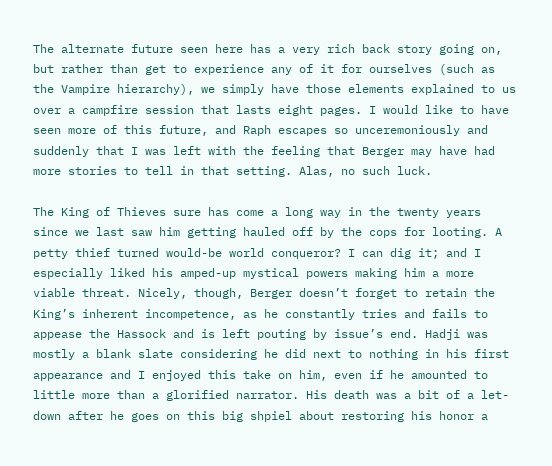The alternate future seen here has a very rich back story going on, but rather than get to experience any of it for ourselves (such as the Vampire hierarchy), we simply have those elements explained to us over a campfire session that lasts eight pages. I would like to have seen more of this future, and Raph escapes so unceremoniously and suddenly that I was left with the feeling that Berger may have had more stories to tell in that setting. Alas, no such luck.

The King of Thieves sure has come a long way in the twenty years since we last saw him getting hauled off by the cops for looting. A petty thief turned would-be world conqueror? I can dig it; and I especially liked his amped-up mystical powers making him a more viable threat. Nicely, though, Berger doesn’t forget to retain the King’s inherent incompetence, as he constantly tries and fails to appease the Hassock and is left pouting by issue’s end. Hadji was mostly a blank slate considering he did next to nothing in his first appearance and I enjoyed this take on him, even if he amounted to little more than a glorified narrator. His death was a bit of a let-down after he goes on this big shpiel about restoring his honor a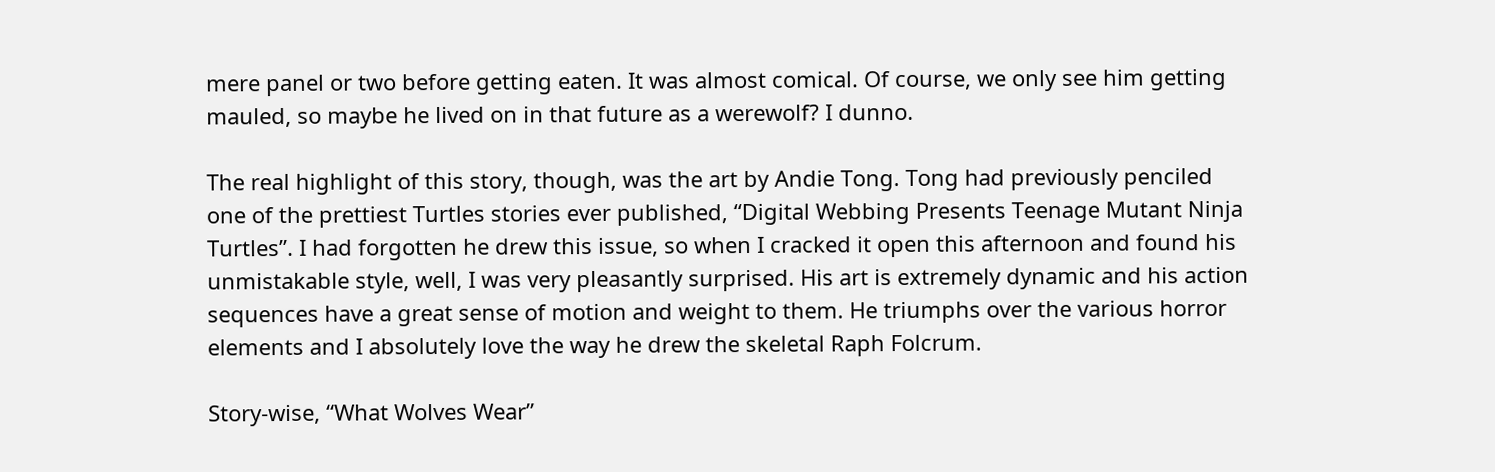mere panel or two before getting eaten. It was almost comical. Of course, we only see him getting mauled, so maybe he lived on in that future as a werewolf? I dunno.

The real highlight of this story, though, was the art by Andie Tong. Tong had previously penciled one of the prettiest Turtles stories ever published, “Digital Webbing Presents Teenage Mutant Ninja Turtles”. I had forgotten he drew this issue, so when I cracked it open this afternoon and found his unmistakable style, well, I was very pleasantly surprised. His art is extremely dynamic and his action sequences have a great sense of motion and weight to them. He triumphs over the various horror elements and I absolutely love the way he drew the skeletal Raph Folcrum.

Story-wise, “What Wolves Wear”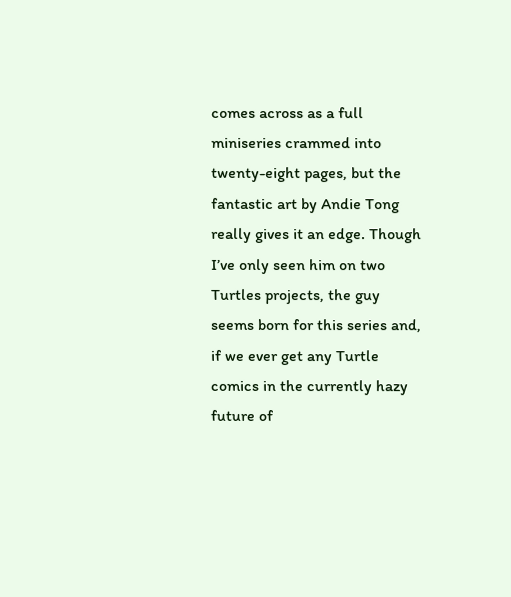comes across as a full miniseries crammed into twenty-eight pages, but the fantastic art by Andie Tong really gives it an edge. Though I’ve only seen him on two Turtles projects, the guy seems born for this series and, if we ever get any Turtle comics in the currently hazy future of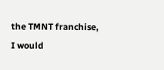the TMNT franchise, I would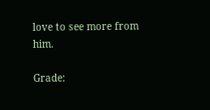love to see more from him.

Grade: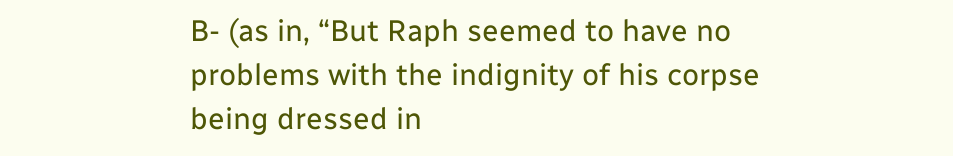B- (as in, “But Raph seemed to have no problems with the indignity of his corpse being dressed in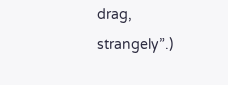drag, strangely”.)